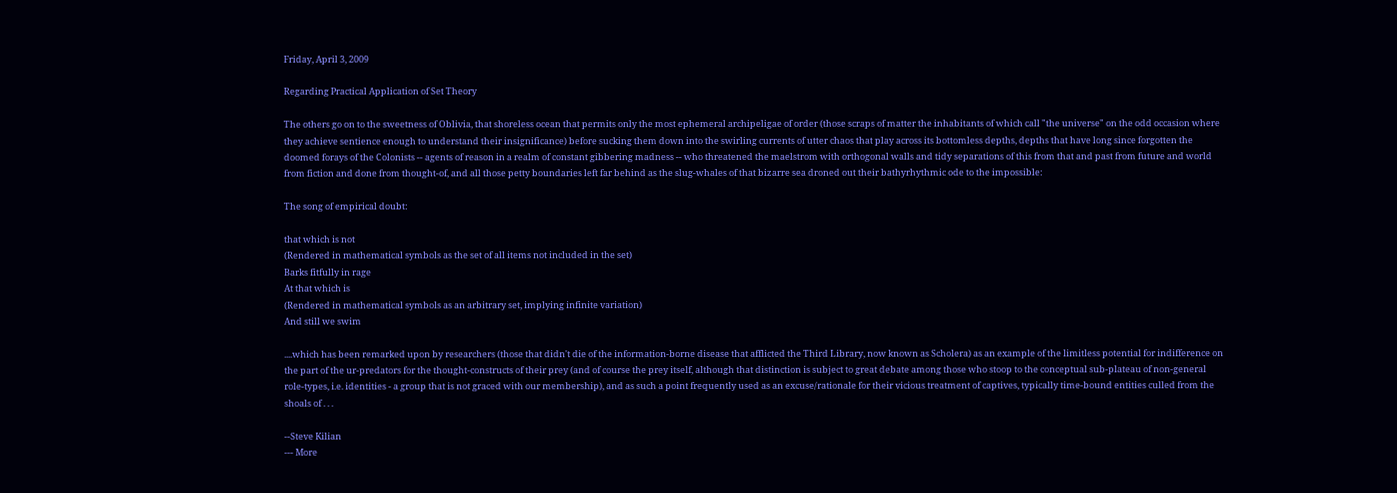Friday, April 3, 2009

Regarding Practical Application of Set Theory

The others go on to the sweetness of Oblivia, that shoreless ocean that permits only the most ephemeral archipeligae of order (those scraps of matter the inhabitants of which call "the universe" on the odd occasion where they achieve sentience enough to understand their insignificance) before sucking them down into the swirling currents of utter chaos that play across its bottomless depths, depths that have long since forgotten the doomed forays of the Colonists -- agents of reason in a realm of constant gibbering madness -- who threatened the maelstrom with orthogonal walls and tidy separations of this from that and past from future and world from fiction and done from thought-of, and all those petty boundaries left far behind as the slug-whales of that bizarre sea droned out their bathyrhythmic ode to the impossible:

The song of empirical doubt:

that which is not
(Rendered in mathematical symbols as the set of all items not included in the set)
Barks fitfully in rage
At that which is
(Rendered in mathematical symbols as an arbitrary set, implying infinite variation)
And still we swim

....which has been remarked upon by researchers (those that didn't die of the information-borne disease that afflicted the Third Library, now known as Scholera) as an example of the limitless potential for indifference on the part of the ur-predators for the thought-constructs of their prey (and of course the prey itself, although that distinction is subject to great debate among those who stoop to the conceptual sub-plateau of non-general role-types, i.e. identities - a group that is not graced with our membership), and as such a point frequently used as an excuse/rationale for their vicious treatment of captives, typically time-bound entities culled from the shoals of . . .

--Steve Kilian
--- More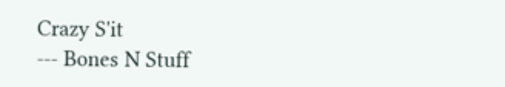Crazy S'it
--- Bones N Stuff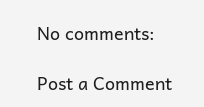No comments:

Post a Comment